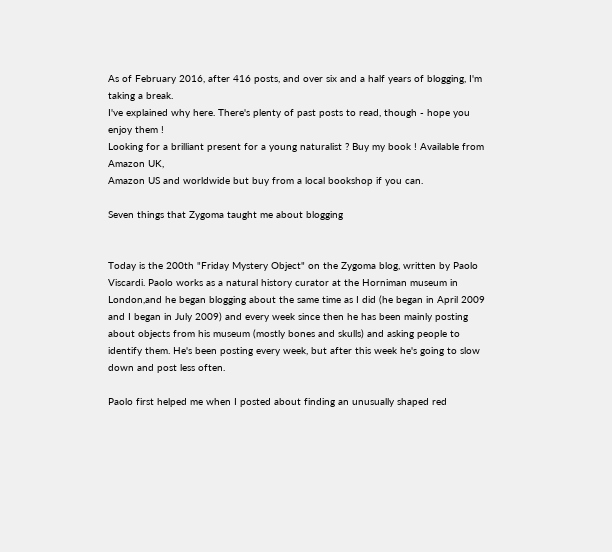As of February 2016, after 416 posts, and over six and a half years of blogging, I'm taking a break.
I've explained why here. There's plenty of past posts to read, though - hope you enjoy them !
Looking for a brilliant present for a young naturalist ? Buy my book ! Available from Amazon UK,
Amazon US and worldwide but buy from a local bookshop if you can.

Seven things that Zygoma taught me about blogging


Today is the 200th "Friday Mystery Object" on the Zygoma blog, written by Paolo Viscardi. Paolo works as a natural history curator at the Horniman museum in London,and he began blogging about the same time as I did (he began in April 2009 and I began in July 2009) and every week since then he has been mainly posting about objects from his museum (mostly bones and skulls) and asking people to identify them. He's been posting every week, but after this week he's going to slow down and post less often.

Paolo first helped me when I posted about finding an unusually shaped red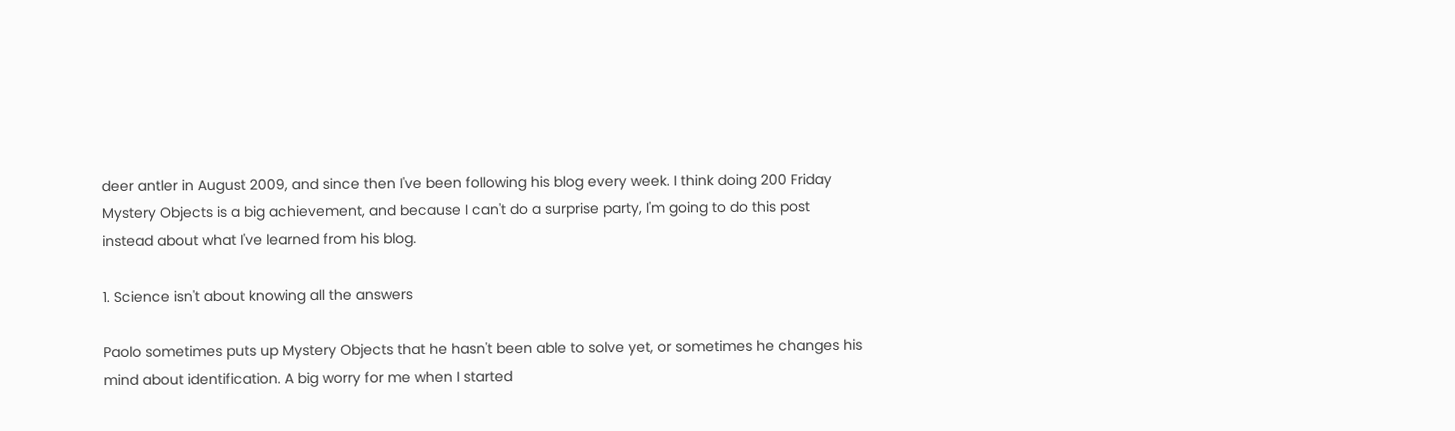deer antler in August 2009, and since then I've been following his blog every week. I think doing 200 Friday Mystery Objects is a big achievement, and because I can't do a surprise party, I'm going to do this post instead about what I've learned from his blog.

1. Science isn't about knowing all the answers

Paolo sometimes puts up Mystery Objects that he hasn't been able to solve yet, or sometimes he changes his mind about identification. A big worry for me when I started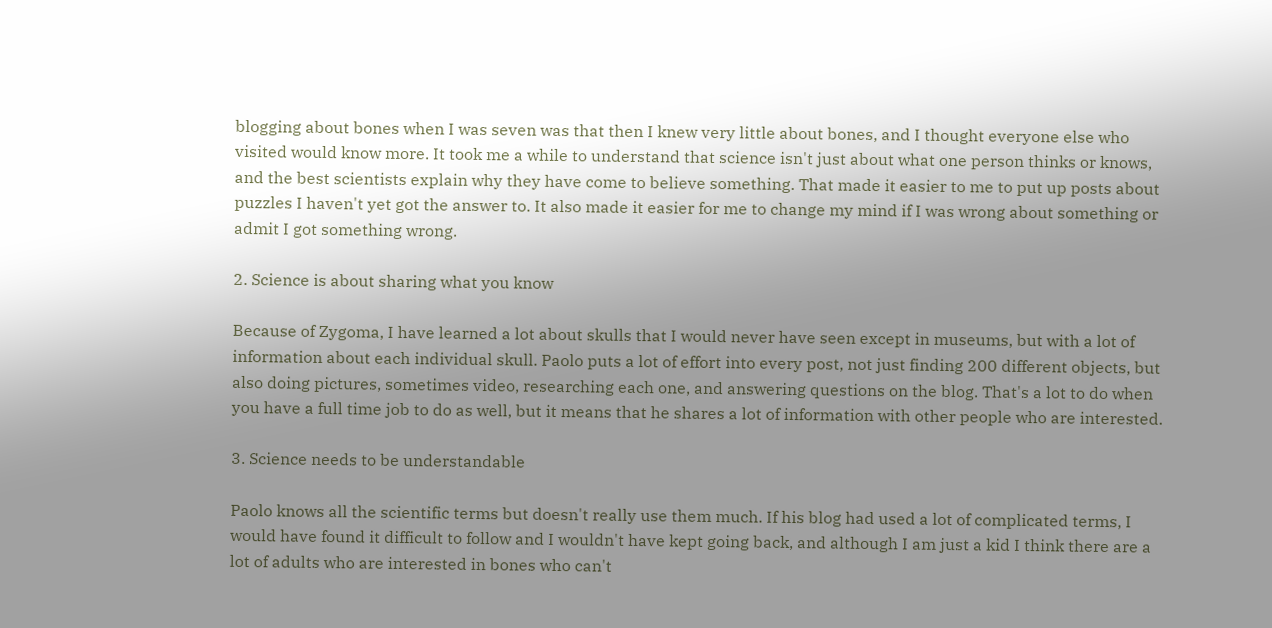blogging about bones when I was seven was that then I knew very little about bones, and I thought everyone else who visited would know more. It took me a while to understand that science isn't just about what one person thinks or knows, and the best scientists explain why they have come to believe something. That made it easier to me to put up posts about puzzles I haven't yet got the answer to. It also made it easier for me to change my mind if I was wrong about something or admit I got something wrong.

2. Science is about sharing what you know

Because of Zygoma, I have learned a lot about skulls that I would never have seen except in museums, but with a lot of information about each individual skull. Paolo puts a lot of effort into every post, not just finding 200 different objects, but also doing pictures, sometimes video, researching each one, and answering questions on the blog. That's a lot to do when you have a full time job to do as well, but it means that he shares a lot of information with other people who are interested.

3. Science needs to be understandable

Paolo knows all the scientific terms but doesn't really use them much. If his blog had used a lot of complicated terms, I would have found it difficult to follow and I wouldn't have kept going back, and although I am just a kid I think there are a lot of adults who are interested in bones who can't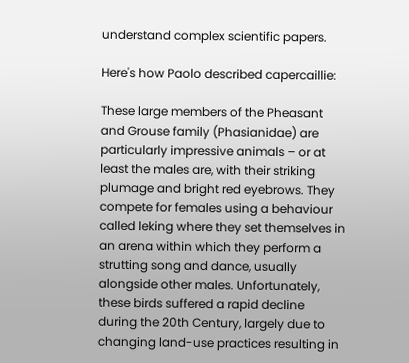understand complex scientific papers.

Here's how Paolo described capercaillie:

These large members of the Pheasant and Grouse family (Phasianidae) are particularly impressive animals – or at least the males are, with their striking plumage and bright red eyebrows. They compete for females using a behaviour called leking where they set themselves in an arena within which they perform a strutting song and dance, usually alongside other males. Unfortunately, these birds suffered a rapid decline during the 20th Century, largely due to changing land-use practices resulting in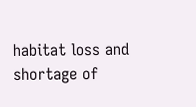habitat loss and shortage of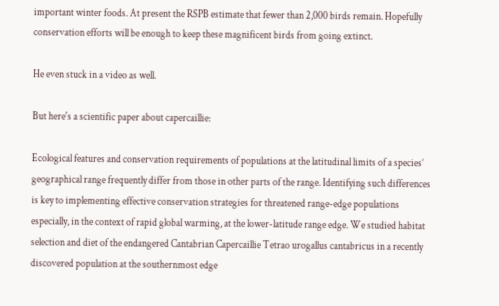important winter foods. At present the RSPB estimate that fewer than 2,000 birds remain. Hopefully conservation efforts will be enough to keep these magnificent birds from going extinct.

He even stuck in a video as well.

But here's a scientific paper about capercaillie:

Ecological features and conservation requirements of populations at the latitudinal limits of a species’ geographical range frequently differ from those in other parts of the range. Identifying such differences is key to implementing effective conservation strategies for threatened range-edge populations especially, in the context of rapid global warming, at the lower-latitude range edge. We studied habitat selection and diet of the endangered Cantabrian Capercaillie Tetrao urogallus cantabricus in a recently discovered population at the southernmost edge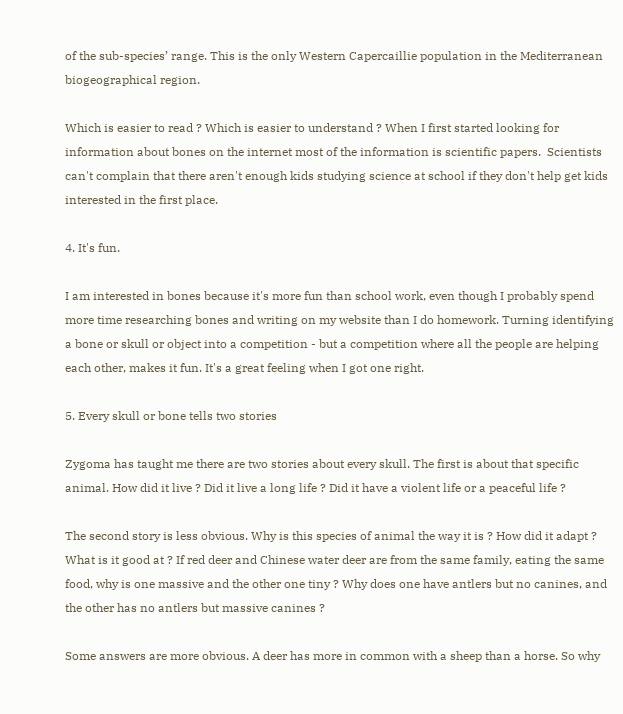of the sub-species’ range. This is the only Western Capercaillie population in the Mediterranean biogeographical region.

Which is easier to read ? Which is easier to understand ? When I first started looking for information about bones on the internet most of the information is scientific papers.  Scientists can't complain that there aren't enough kids studying science at school if they don't help get kids interested in the first place.

4. It's fun.

I am interested in bones because it's more fun than school work, even though I probably spend more time researching bones and writing on my website than I do homework. Turning identifying a bone or skull or object into a competition - but a competition where all the people are helping each other, makes it fun. It's a great feeling when I got one right.

5. Every skull or bone tells two stories

Zygoma has taught me there are two stories about every skull. The first is about that specific animal. How did it live ? Did it live a long life ? Did it have a violent life or a peaceful life ?

The second story is less obvious. Why is this species of animal the way it is ? How did it adapt ? What is it good at ? If red deer and Chinese water deer are from the same family, eating the same food, why is one massive and the other one tiny ? Why does one have antlers but no canines, and the other has no antlers but massive canines ?

Some answers are more obvious. A deer has more in common with a sheep than a horse. So why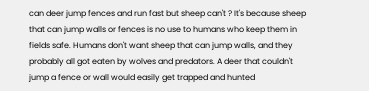can deer jump fences and run fast but sheep can't ? It's because sheep that can jump walls or fences is no use to humans who keep them in fields safe. Humans don't want sheep that can jump walls, and they probably all got eaten by wolves and predators. A deer that couldn't jump a fence or wall would easily get trapped and hunted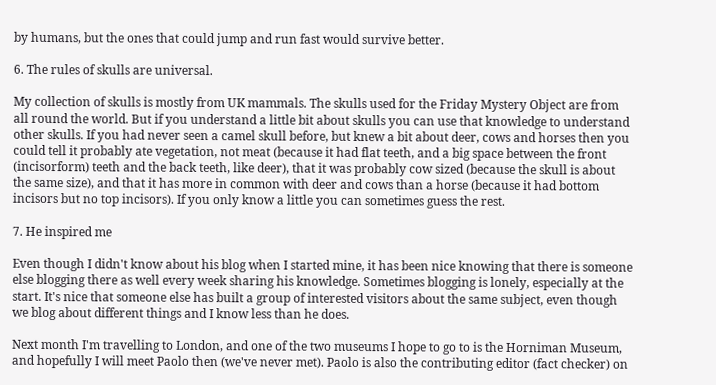by humans, but the ones that could jump and run fast would survive better.

6. The rules of skulls are universal.

My collection of skulls is mostly from UK mammals. The skulls used for the Friday Mystery Object are from all round the world. But if you understand a little bit about skulls you can use that knowledge to understand other skulls. If you had never seen a camel skull before, but knew a bit about deer, cows and horses then you could tell it probably ate vegetation, not meat (because it had flat teeth, and a big space between the front (incisorform) teeth and the back teeth, like deer), that it was probably cow sized (because the skull is about the same size), and that it has more in common with deer and cows than a horse (because it had bottom incisors but no top incisors). If you only know a little you can sometimes guess the rest.

7. He inspired me

Even though I didn't know about his blog when I started mine, it has been nice knowing that there is someone else blogging there as well every week sharing his knowledge. Sometimes blogging is lonely, especially at the start. It's nice that someone else has built a group of interested visitors about the same subject, even though we blog about different things and I know less than he does.

Next month I'm travelling to London, and one of the two museums I hope to go to is the Horniman Museum, and hopefully I will meet Paolo then (we've never met). Paolo is also the contributing editor (fact checker) on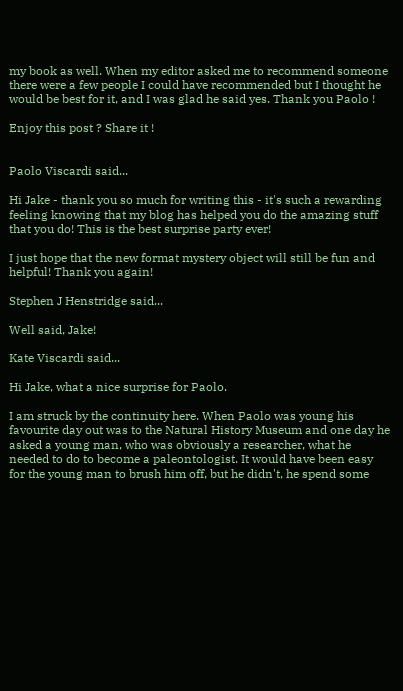my book as well. When my editor asked me to recommend someone there were a few people I could have recommended but I thought he would be best for it, and I was glad he said yes. Thank you Paolo !

Enjoy this post ? Share it !


Paolo Viscardi said...

Hi Jake - thank you so much for writing this - it's such a rewarding feeling knowing that my blog has helped you do the amazing stuff that you do! This is the best surprise party ever!

I just hope that the new format mystery object will still be fun and helpful! Thank you again!

Stephen J Henstridge said...

Well said, Jake!

Kate Viscardi said...

Hi Jake, what a nice surprise for Paolo.

I am struck by the continuity here. When Paolo was young his favourite day out was to the Natural History Museum and one day he asked a young man, who was obviously a researcher, what he needed to do to become a paleontologist. It would have been easy for the young man to brush him off, but he didn't, he spend some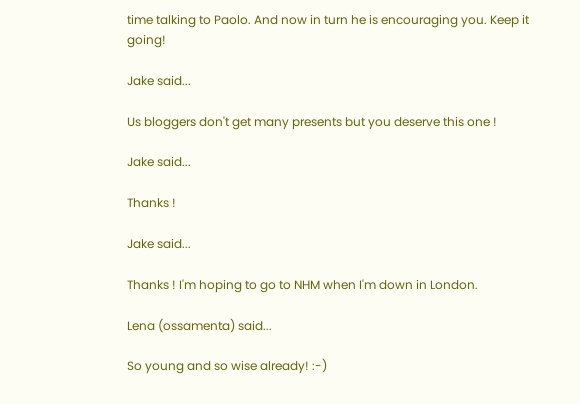time talking to Paolo. And now in turn he is encouraging you. Keep it going!

Jake said...

Us bloggers don't get many presents but you deserve this one !

Jake said...

Thanks !

Jake said...

Thanks ! I'm hoping to go to NHM when I'm down in London.

Lena (ossamenta) said...

So young and so wise already! :-)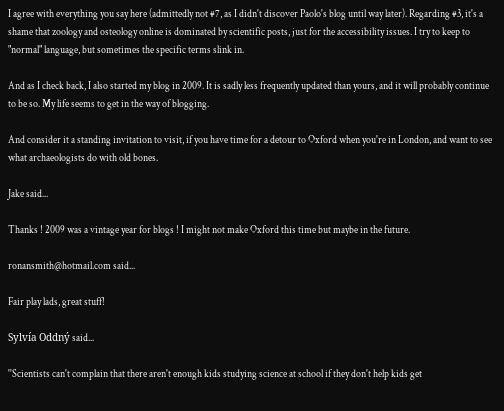I agree with everything you say here (admittedly not #7, as I didn't discover Paolo's blog until way later). Regarding #3, it's a shame that zoology and osteology online is dominated by scientific posts, just for the accessibility issues. I try to keep to "normal" language, but sometimes the specific terms slink in.

And as I check back, I also started my blog in 2009. It is sadly less frequently updated than yours, and it will probably continue to be so. My life seems to get in the way of blogging.

And consider it a standing invitation to visit, if you have time for a detour to Oxford when you're in London, and want to see what archaeologists do with old bones.

Jake said...

Thanks ! 2009 was a vintage year for blogs ! I might not make Oxford this time but maybe in the future.

ronansmith@hotmail.com said...

Fair play lads, great stuff!

Sylvía Oddný said...

''Scientists can't complain that there aren't enough kids studying science at school if they don't help kids get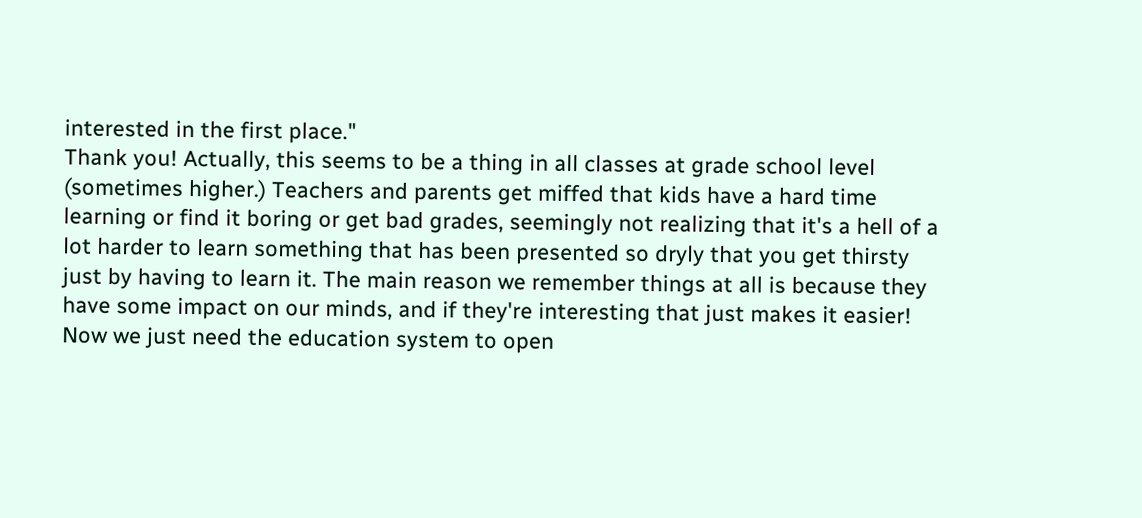interested in the first place."
Thank you! Actually, this seems to be a thing in all classes at grade school level (sometimes higher.) Teachers and parents get miffed that kids have a hard time learning or find it boring or get bad grades, seemingly not realizing that it's a hell of a lot harder to learn something that has been presented so dryly that you get thirsty just by having to learn it. The main reason we remember things at all is because they have some impact on our minds, and if they're interesting that just makes it easier!
Now we just need the education system to open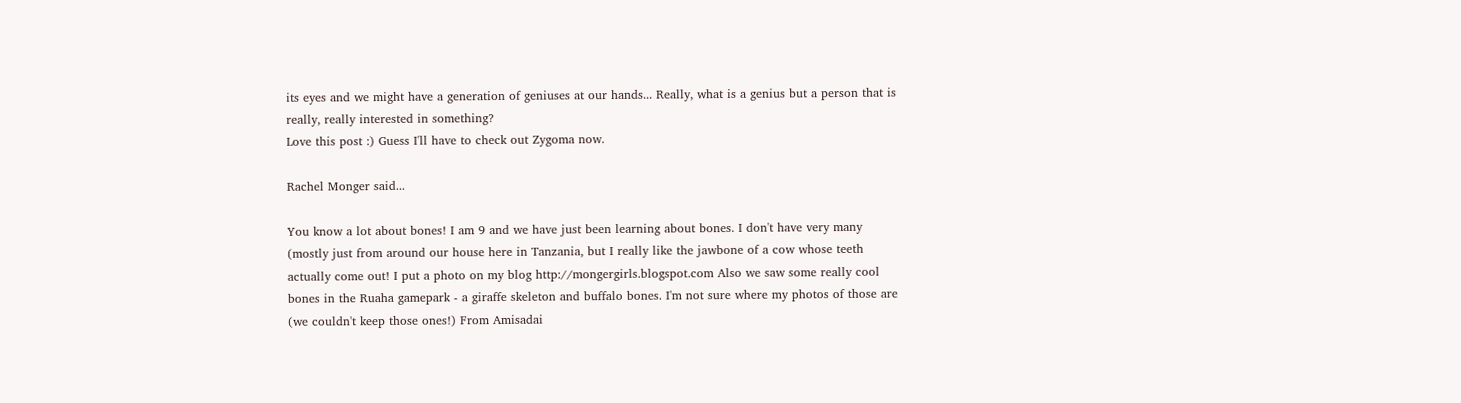its eyes and we might have a generation of geniuses at our hands... Really, what is a genius but a person that is really, really interested in something?
Love this post :) Guess I'll have to check out Zygoma now.

Rachel Monger said...

You know a lot about bones! I am 9 and we have just been learning about bones. I don't have very many (mostly just from around our house here in Tanzania, but I really like the jawbone of a cow whose teeth actually come out! I put a photo on my blog http://mongergirls.blogspot.com Also we saw some really cool bones in the Ruaha gamepark - a giraffe skeleton and buffalo bones. I'm not sure where my photos of those are (we couldn't keep those ones!) From Amisadai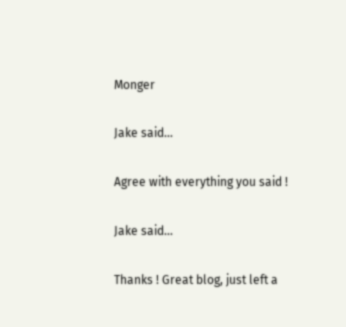Monger

Jake said...

Agree with everything you said !

Jake said...

Thanks ! Great blog, just left a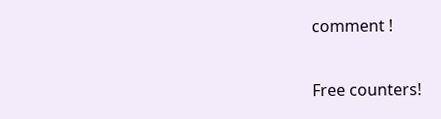comment !

Free counters!